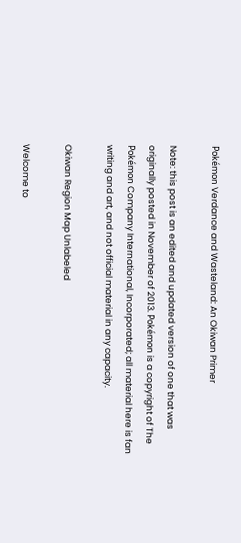Pokémon Verdance and Wasteland: An Okiwan Primer

Note: this post is an edited and updated version of one that was originally posted in November of 2013. Pokémon is a copyright of The Pokémon Company International, Incorporated; all material here is fan writing and art, and not official material in any capacity.

Okiwan Region Map Unlabeled

Welcome to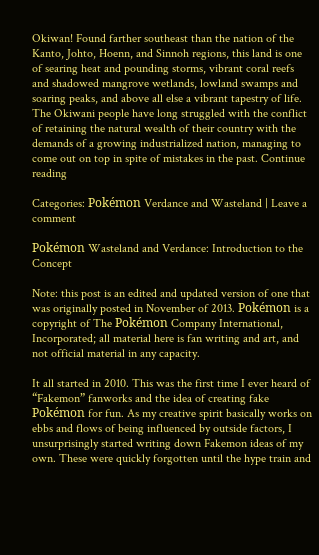Okiwan! Found farther southeast than the nation of the Kanto, Johto, Hoenn, and Sinnoh regions, this land is one of searing heat and pounding storms, vibrant coral reefs and shadowed mangrove wetlands, lowland swamps and soaring peaks, and above all else a vibrant tapestry of life. The Okiwani people have long struggled with the conflict of retaining the natural wealth of their country with the demands of a growing industrialized nation, managing to come out on top in spite of mistakes in the past. Continue reading

Categories: Pokémon Verdance and Wasteland | Leave a comment

Pokémon Wasteland and Verdance: Introduction to the Concept

Note: this post is an edited and updated version of one that was originally posted in November of 2013. Pokémon is a copyright of The Pokémon Company International, Incorporated; all material here is fan writing and art, and not official material in any capacity.

It all started in 2010. This was the first time I ever heard of “Fakemon” fanworks and the idea of creating fake Pokémon for fun. As my creative spirit basically works on ebbs and flows of being influenced by outside factors, I unsurprisingly started writing down Fakemon ideas of my own. These were quickly forgotten until the hype train and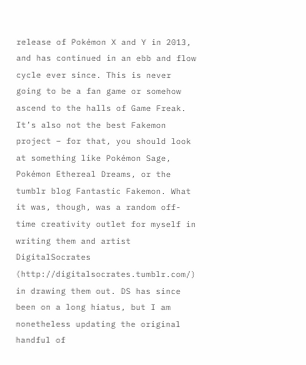release of Pokémon X and Y in 2013, and has continued in an ebb and flow cycle ever since. This is never going to be a fan game or somehow ascend to the halls of Game Freak. It’s also not the best Fakemon project – for that, you should look at something like Pokémon Sage, Pokémon Ethereal Dreams, or the tumblr blog Fantastic Fakemon. What it was, though, was a random off-time creativity outlet for myself in writing them and artist DigitalSocrates (http://digitalsocrates.tumblr.com/) in drawing them out. DS has since been on a long hiatus, but I am nonetheless updating the original handful of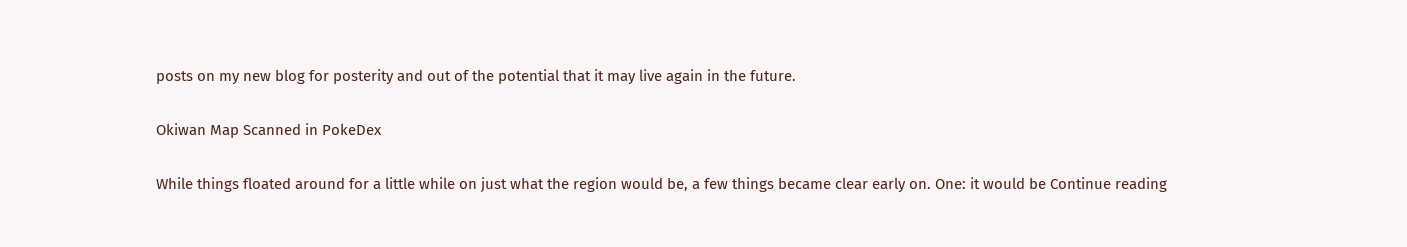posts on my new blog for posterity and out of the potential that it may live again in the future.

Okiwan Map Scanned in PokeDex

While things floated around for a little while on just what the region would be, a few things became clear early on. One: it would be Continue reading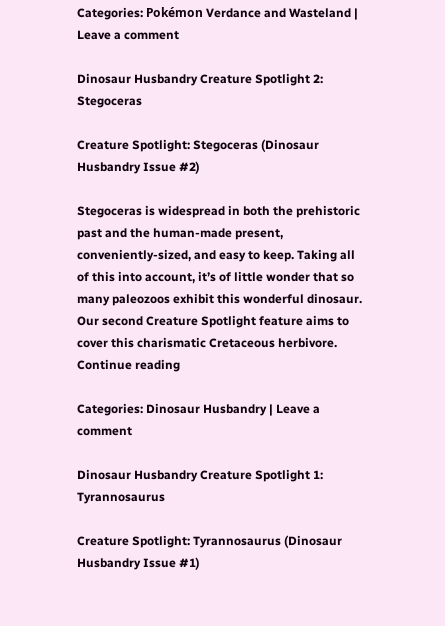Categories: Pokémon Verdance and Wasteland | Leave a comment

Dinosaur Husbandry Creature Spotlight 2: Stegoceras

Creature Spotlight: Stegoceras (Dinosaur Husbandry Issue #2)

Stegoceras is widespread in both the prehistoric past and the human-made present, conveniently-sized, and easy to keep. Taking all of this into account, it’s of little wonder that so many paleozoos exhibit this wonderful dinosaur. Our second Creature Spotlight feature aims to cover this charismatic Cretaceous herbivore. Continue reading

Categories: Dinosaur Husbandry | Leave a comment

Dinosaur Husbandry Creature Spotlight 1: Tyrannosaurus

Creature Spotlight: Tyrannosaurus (Dinosaur Husbandry Issue #1)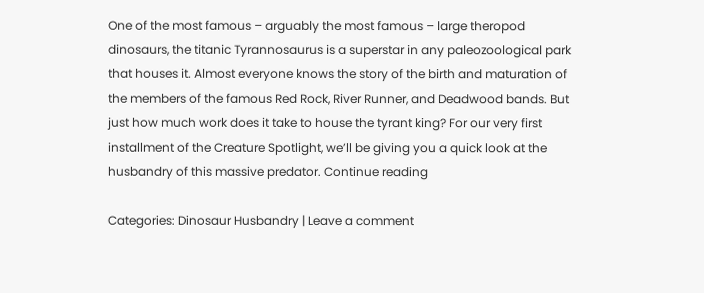One of the most famous – arguably the most famous – large theropod dinosaurs, the titanic Tyrannosaurus is a superstar in any paleozoological park that houses it. Almost everyone knows the story of the birth and maturation of the members of the famous Red Rock, River Runner, and Deadwood bands. But just how much work does it take to house the tyrant king? For our very first installment of the Creature Spotlight, we’ll be giving you a quick look at the husbandry of this massive predator. Continue reading

Categories: Dinosaur Husbandry | Leave a comment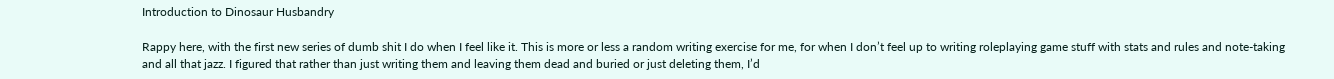Introduction to Dinosaur Husbandry

Rappy here, with the first new series of dumb shit I do when I feel like it. This is more or less a random writing exercise for me, for when I don’t feel up to writing roleplaying game stuff with stats and rules and note-taking and all that jazz. I figured that rather than just writing them and leaving them dead and buried or just deleting them, I’d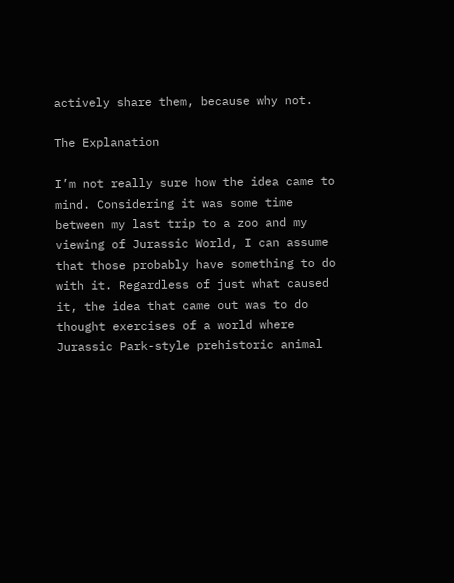actively share them, because why not.

The Explanation

I’m not really sure how the idea came to mind. Considering it was some time between my last trip to a zoo and my viewing of Jurassic World, I can assume that those probably have something to do with it. Regardless of just what caused it, the idea that came out was to do thought exercises of a world where Jurassic Park-style prehistoric animal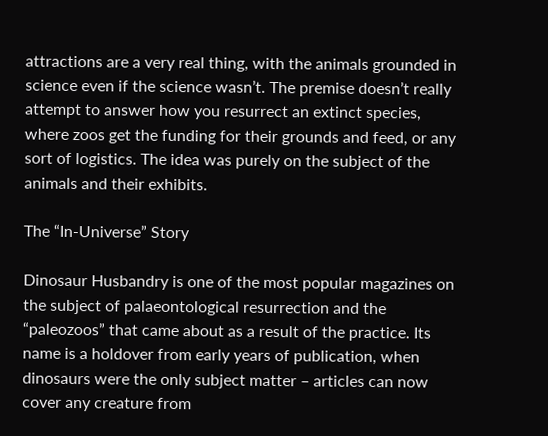attractions are a very real thing, with the animals grounded in science even if the science wasn’t. The premise doesn’t really attempt to answer how you resurrect an extinct species, where zoos get the funding for their grounds and feed, or any sort of logistics. The idea was purely on the subject of the animals and their exhibits.

The “In-Universe” Story

Dinosaur Husbandry is one of the most popular magazines on the subject of palaeontological resurrection and the “paleozoos” that came about as a result of the practice. Its name is a holdover from early years of publication, when dinosaurs were the only subject matter – articles can now cover any creature from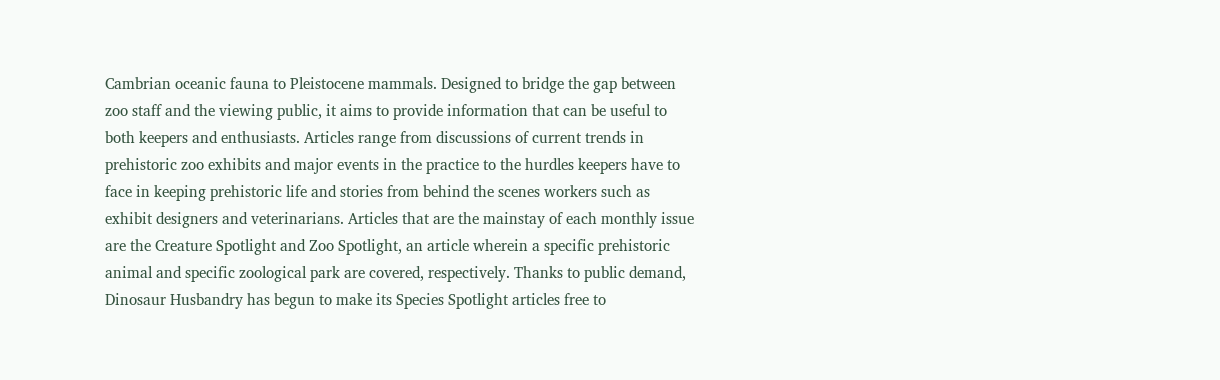Cambrian oceanic fauna to Pleistocene mammals. Designed to bridge the gap between zoo staff and the viewing public, it aims to provide information that can be useful to both keepers and enthusiasts. Articles range from discussions of current trends in prehistoric zoo exhibits and major events in the practice to the hurdles keepers have to face in keeping prehistoric life and stories from behind the scenes workers such as exhibit designers and veterinarians. Articles that are the mainstay of each monthly issue are the Creature Spotlight and Zoo Spotlight, an article wherein a specific prehistoric animal and specific zoological park are covered, respectively. Thanks to public demand, Dinosaur Husbandry has begun to make its Species Spotlight articles free to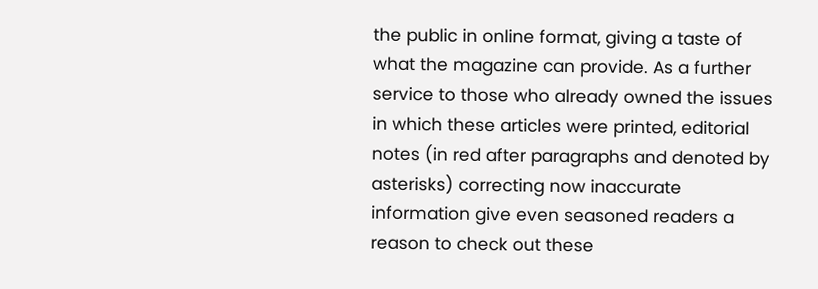the public in online format, giving a taste of what the magazine can provide. As a further service to those who already owned the issues in which these articles were printed, editorial notes (in red after paragraphs and denoted by asterisks) correcting now inaccurate information give even seasoned readers a reason to check out these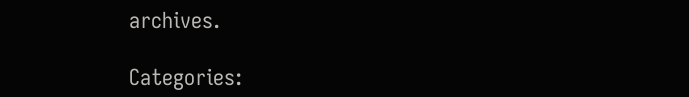archives.

Categories: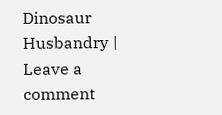Dinosaur Husbandry | Leave a comment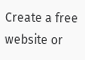Create a free website or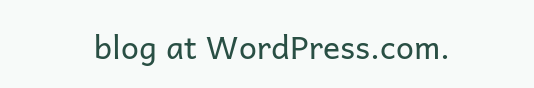blog at WordPress.com.